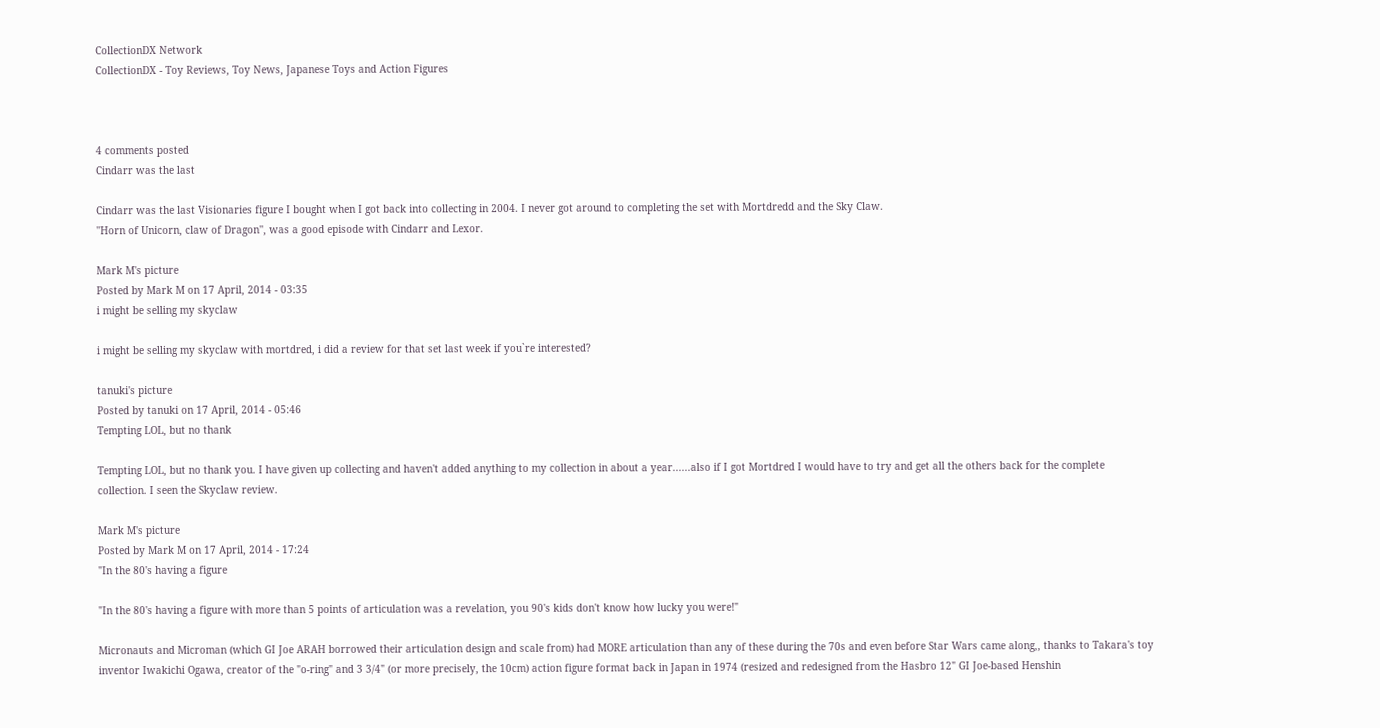CollectionDX Network
CollectionDX - Toy Reviews, Toy News, Japanese Toys and Action Figures



4 comments posted
Cindarr was the last

Cindarr was the last Visionaries figure I bought when I got back into collecting in 2004. I never got around to completing the set with Mortdredd and the Sky Claw.
''Horn of Unicorn, claw of Dragon'', was a good episode with Cindarr and Lexor.

Mark M's picture
Posted by Mark M on 17 April, 2014 - 03:35
i might be selling my skyclaw

i might be selling my skyclaw with mortdred, i did a review for that set last week if you`re interested?

tanuki's picture
Posted by tanuki on 17 April, 2014 - 05:46
Tempting LOL, but no thank

Tempting LOL, but no thank you. I have given up collecting and haven't added anything to my collection in about a year......also if I got Mortdred I would have to try and get all the others back for the complete collection. I seen the Skyclaw review.

Mark M's picture
Posted by Mark M on 17 April, 2014 - 17:24
"In the 80's having a figure

"In the 80's having a figure with more than 5 points of articulation was a revelation, you 90's kids don't know how lucky you were!"

Micronauts and Microman (which GI Joe ARAH borrowed their articulation design and scale from) had MORE articulation than any of these during the 70s and even before Star Wars came along,, thanks to Takara's toy inventor Iwakichi Ogawa, creator of the "o-ring" and 3 3/4" (or more precisely, the 10cm) action figure format back in Japan in 1974 (resized and redesigned from the Hasbro 12" GI Joe-based Henshin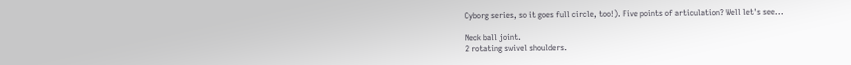Cyborg series, so it goes full circle, too!). Five points of articulation? Well let's see...

Neck ball joint.
2 rotating swivel shoulders.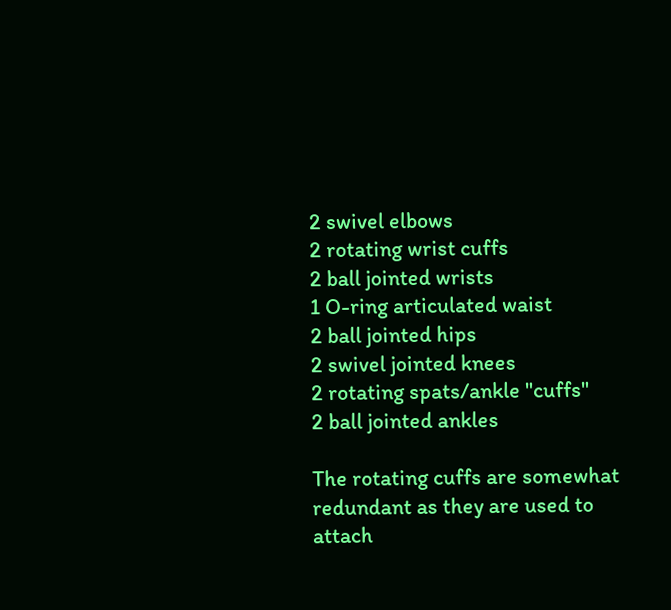2 swivel elbows
2 rotating wrist cuffs
2 ball jointed wrists
1 O-ring articulated waist
2 ball jointed hips
2 swivel jointed knees
2 rotating spats/ankle "cuffs"
2 ball jointed ankles

The rotating cuffs are somewhat redundant as they are used to attach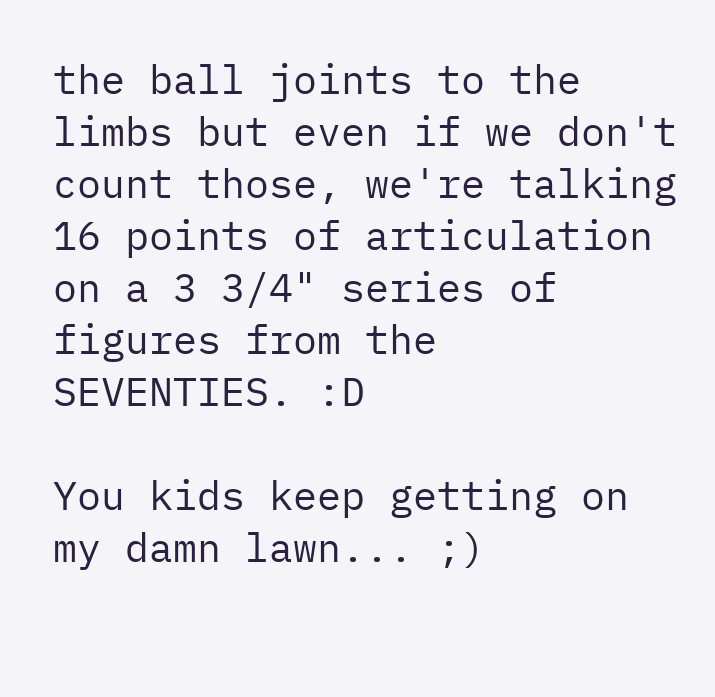the ball joints to the limbs but even if we don't count those, we're talking 16 points of articulation on a 3 3/4" series of figures from the SEVENTIES. :D

You kids keep getting on my damn lawn... ;)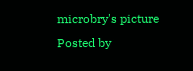microbry's picture
Posted by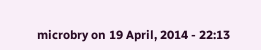microbry on 19 April, 2014 - 22:13